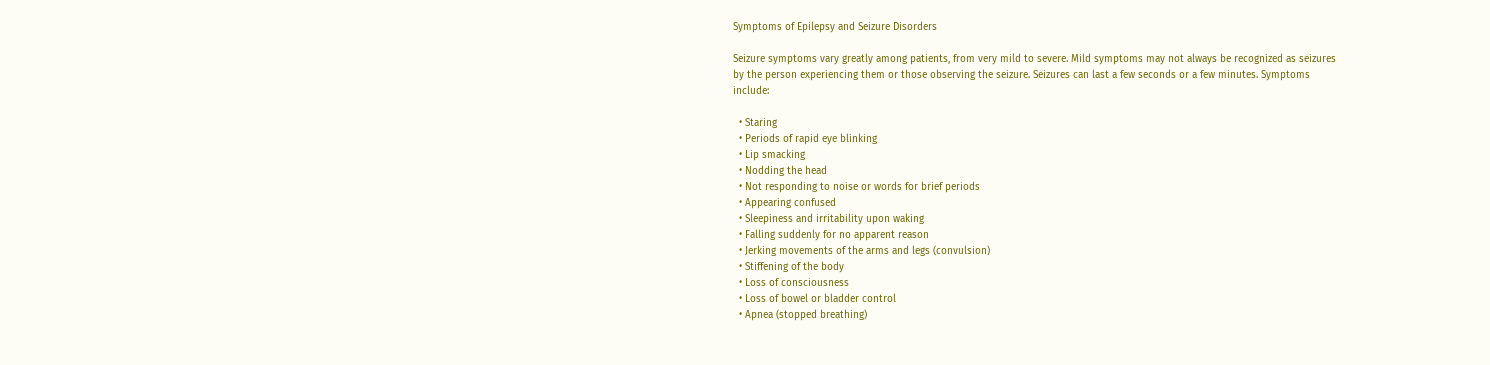Symptoms of Epilepsy and Seizure Disorders

Seizure symptoms vary greatly among patients, from very mild to severe. Mild symptoms may not always be recognized as seizures by the person experiencing them or those observing the seizure. Seizures can last a few seconds or a few minutes. Symptoms include:

  • Staring
  • Periods of rapid eye blinking
  • Lip smacking
  • Nodding the head
  • Not responding to noise or words for brief periods
  • Appearing confused
  • Sleepiness and irritability upon waking
  • Falling suddenly for no apparent reason
  • Jerking movements of the arms and legs (convulsion)
  • Stiffening of the body
  • Loss of consciousness
  • Loss of bowel or bladder control
  • Apnea (stopped breathing)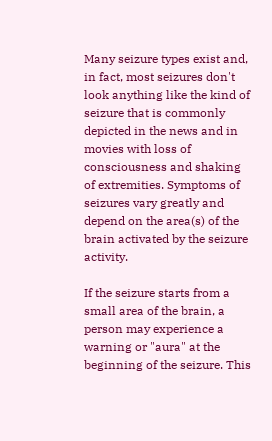Many seizure types exist and, in fact, most seizures don't look anything like the kind of seizure that is commonly depicted in the news and in movies with loss of consciousness and shaking of extremities. Symptoms of seizures vary greatly and depend on the area(s) of the brain activated by the seizure activity.

If the seizure starts from a small area of the brain, a person may experience a warning or "aura" at the beginning of the seizure. This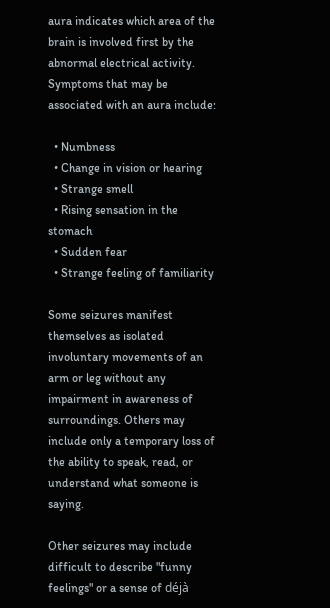aura indicates which area of the brain is involved first by the abnormal electrical activity. Symptoms that may be associated with an aura include:

  • Numbness
  • Change in vision or hearing
  • Strange smell
  • Rising sensation in the stomach
  • Sudden fear
  • Strange feeling of familiarity

Some seizures manifest themselves as isolated involuntary movements of an arm or leg without any impairment in awareness of surroundings. Others may include only a temporary loss of the ability to speak, read, or understand what someone is saying.

Other seizures may include difficult to describe "funny feelings" or a sense of déjà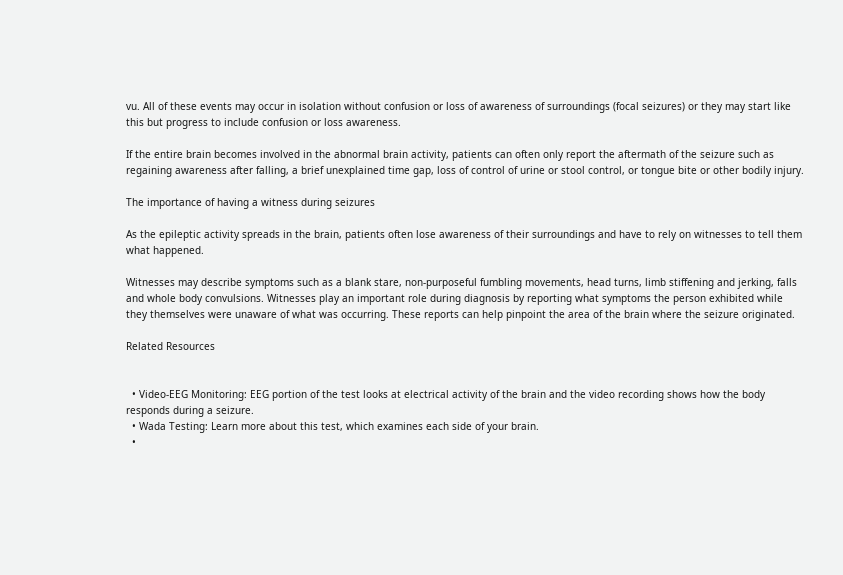vu. All of these events may occur in isolation without confusion or loss of awareness of surroundings (focal seizures) or they may start like this but progress to include confusion or loss awareness.

If the entire brain becomes involved in the abnormal brain activity, patients can often only report the aftermath of the seizure such as regaining awareness after falling, a brief unexplained time gap, loss of control of urine or stool control, or tongue bite or other bodily injury.

The importance of having a witness during seizures

As the epileptic activity spreads in the brain, patients often lose awareness of their surroundings and have to rely on witnesses to tell them what happened.

Witnesses may describe symptoms such as a blank stare, non-purposeful fumbling movements, head turns, limb stiffening and jerking, falls and whole body convulsions. Witnesses play an important role during diagnosis by reporting what symptoms the person exhibited while they themselves were unaware of what was occurring. These reports can help pinpoint the area of the brain where the seizure originated.

Related Resources


  • Video-EEG Monitoring: EEG portion of the test looks at electrical activity of the brain and the video recording shows how the body responds during a seizure.
  • Wada Testing: Learn more about this test, which examines each side of your brain.
  •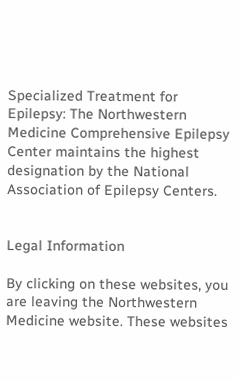Specialized Treatment for Epilepsy: The Northwestern Medicine Comprehensive Epilepsy Center maintains the highest designation by the National Association of Epilepsy Centers.


Legal Information

By clicking on these websites, you are leaving the Northwestern Medicine website. These websites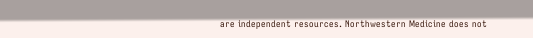are independent resources. Northwestern Medicine does not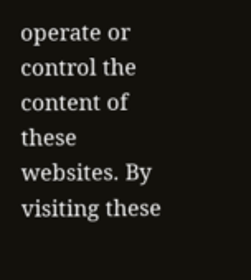operate or control the content of these websites. By visiting these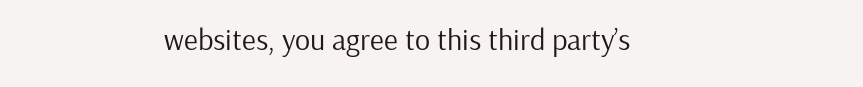websites, you agree to this third party’s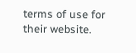terms of use for their website.